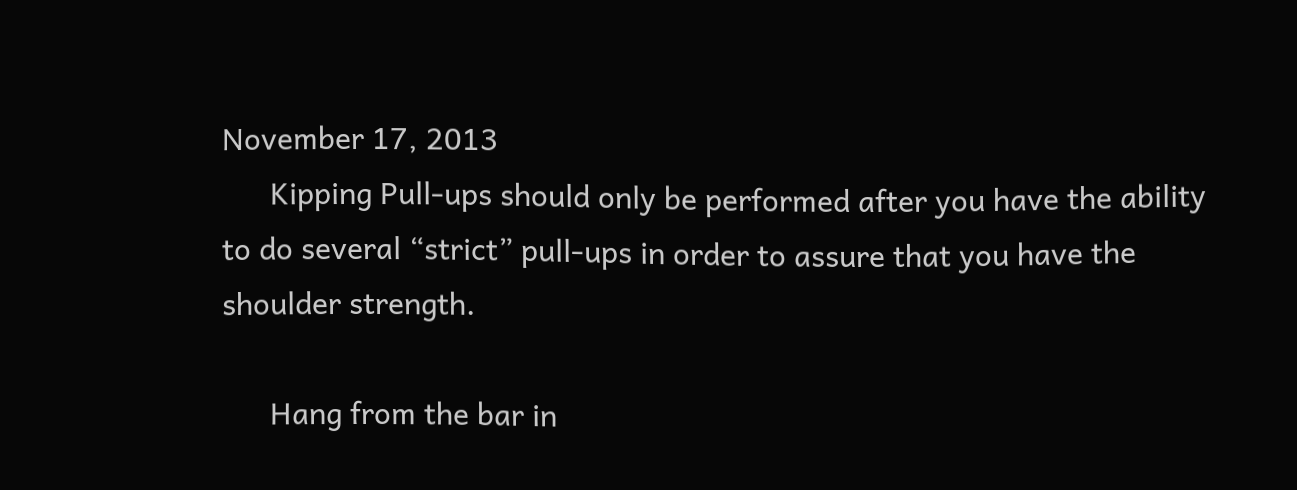November 17, 2013
      Kipping Pull-ups should only be performed after you have the ability to do several “strict” pull-ups in order to assure that you have the shoulder strength.

      Hang from the bar in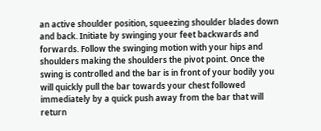an active shoulder position, squeezing shoulder blades down and back. Initiate by swinging your feet backwards and forwards. Follow the swinging motion with your hips and shoulders making the shoulders the pivot point. Once the swing is controlled and the bar is in front of your bodily you will quickly pull the bar towards your chest followed immediately by a quick push away from the bar that will return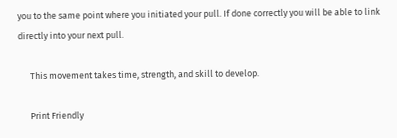you to the same point where you initiated your pull. If done correctly you will be able to link directly into your next pull.

      This movement takes time, strength, and skill to develop.

      Print Friendly